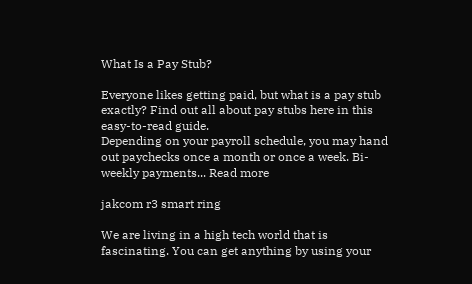What Is a Pay Stub?

Everyone likes getting paid, but what is a pay stub exactly? Find out all about pay stubs here in this easy-to-read guide.
Depending on your payroll schedule, you may hand out paychecks once a month or once a week. Bi-weekly payments... Read more

jakcom r3 smart ring

We are living in a high tech world that is fascinating. You can get anything by using your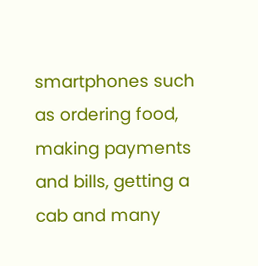smartphones such as ordering food, making payments and bills, getting a cab and many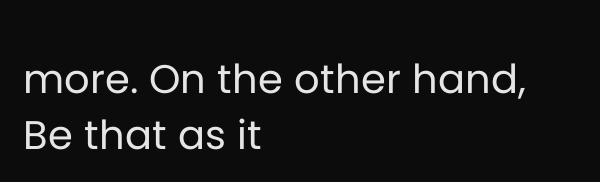more. On the other hand, Be that as it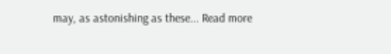may, as astonishing as these... Read more